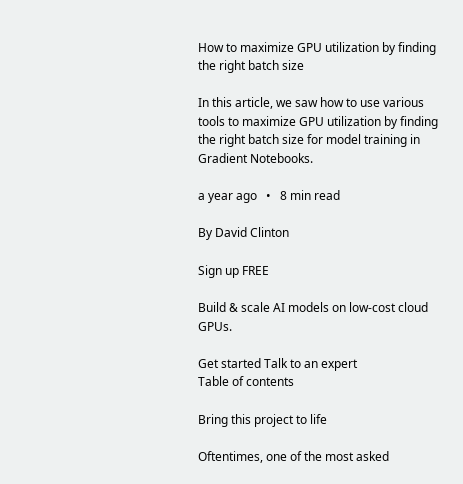How to maximize GPU utilization by finding the right batch size

In this article, we saw how to use various tools to maximize GPU utilization by finding the right batch size for model training in Gradient Notebooks.

a year ago   •   8 min read

By David Clinton

Sign up FREE

Build & scale AI models on low-cost cloud GPUs.

Get started Talk to an expert
Table of contents

Bring this project to life

Oftentimes, one of the most asked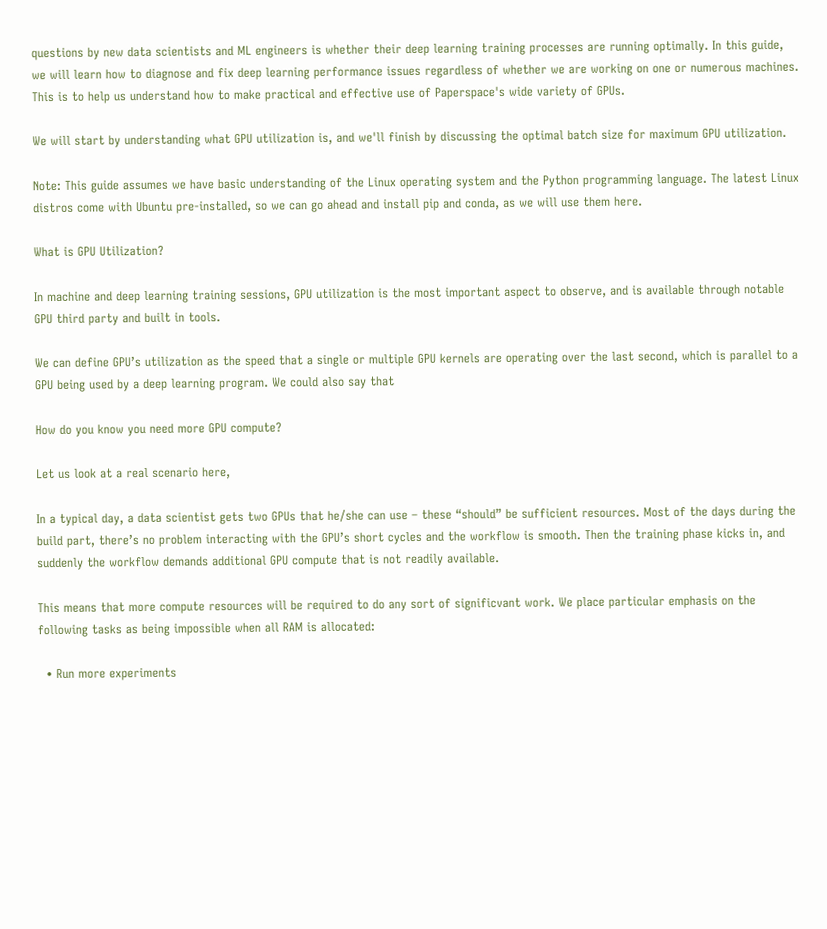questions by new data scientists and ML engineers is whether their deep learning training processes are running optimally. In this guide, we will learn how to diagnose and fix deep learning performance issues regardless of whether we are working on one or numerous machines. This is to help us understand how to make practical and effective use of Paperspace's wide variety of GPUs.

We will start by understanding what GPU utilization is, and we'll finish by discussing the optimal batch size for maximum GPU utilization.

Note: This guide assumes we have basic understanding of the Linux operating system and the Python programming language. The latest Linux distros come with Ubuntu pre-installed, so we can go ahead and install pip and conda, as we will use them here.

What is GPU Utilization?

In machine and deep learning training sessions, GPU utilization is the most important aspect to observe, and is available through notable GPU third party and built in tools.

We can define GPU’s utilization as the speed that a single or multiple GPU kernels are operating over the last second, which is parallel to a GPU being used by a deep learning program. We could also say that

How do you know you need more GPU compute?

Let us look at a real scenario here,

In a typical day, a data scientist gets two GPUs that he/she can use – these “should” be sufficient resources. Most of the days during the build part, there’s no problem interacting with the GPU’s short cycles and the workflow is smooth. Then the training phase kicks in, and suddenly the workflow demands additional GPU compute that is not readily available.

This means that more compute resources will be required to do any sort of significvant work. We place particular emphasis on the following tasks as being impossible when all RAM is allocated:

  • Run more experiments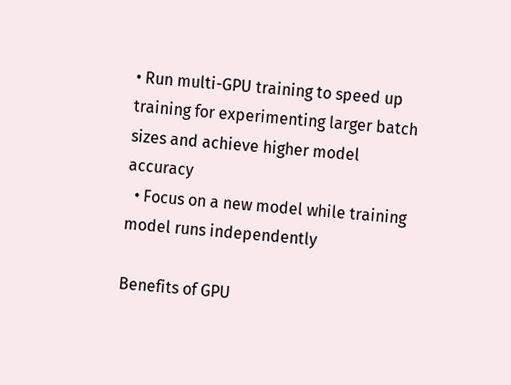• Run multi-GPU training to speed up training for experimenting larger batch sizes and achieve higher model accuracy
  • Focus on a new model while training model runs independently

Benefits of GPU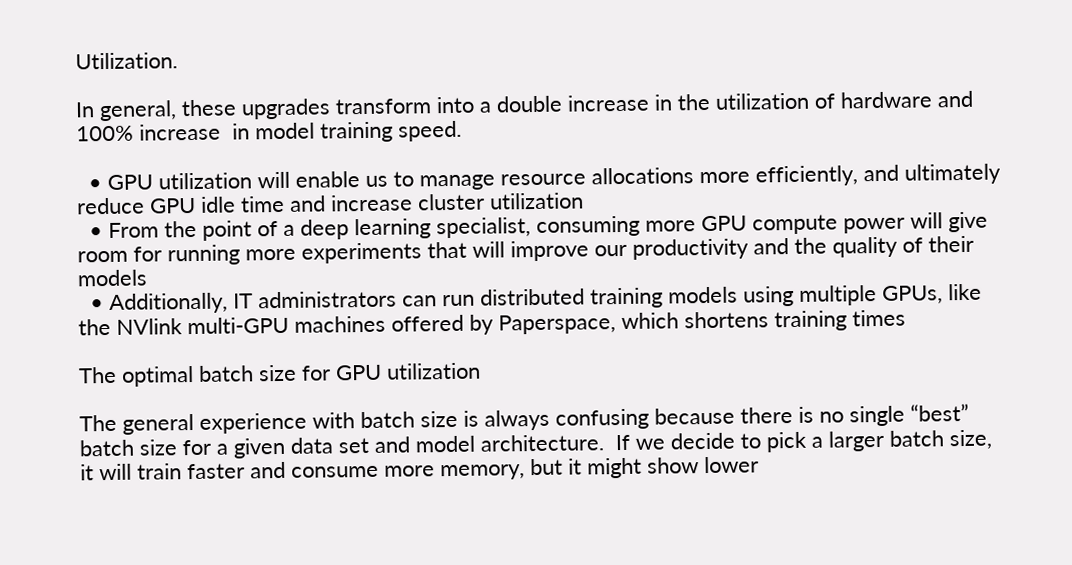Utilization.

In general, these upgrades transform into a double increase in the utilization of hardware and 100% increase  in model training speed.

  • GPU utilization will enable us to manage resource allocations more efficiently, and ultimately reduce GPU idle time and increase cluster utilization
  • From the point of a deep learning specialist, consuming more GPU compute power will give room for running more experiments that will improve our productivity and the quality of their models
  • Additionally, IT administrators can run distributed training models using multiple GPUs, like the NVlink multi-GPU machines offered by Paperspace, which shortens training times

The optimal batch size for GPU utilization

The general experience with batch size is always confusing because there is no single “best” batch size for a given data set and model architecture.  If we decide to pick a larger batch size, it will train faster and consume more memory, but it might show lower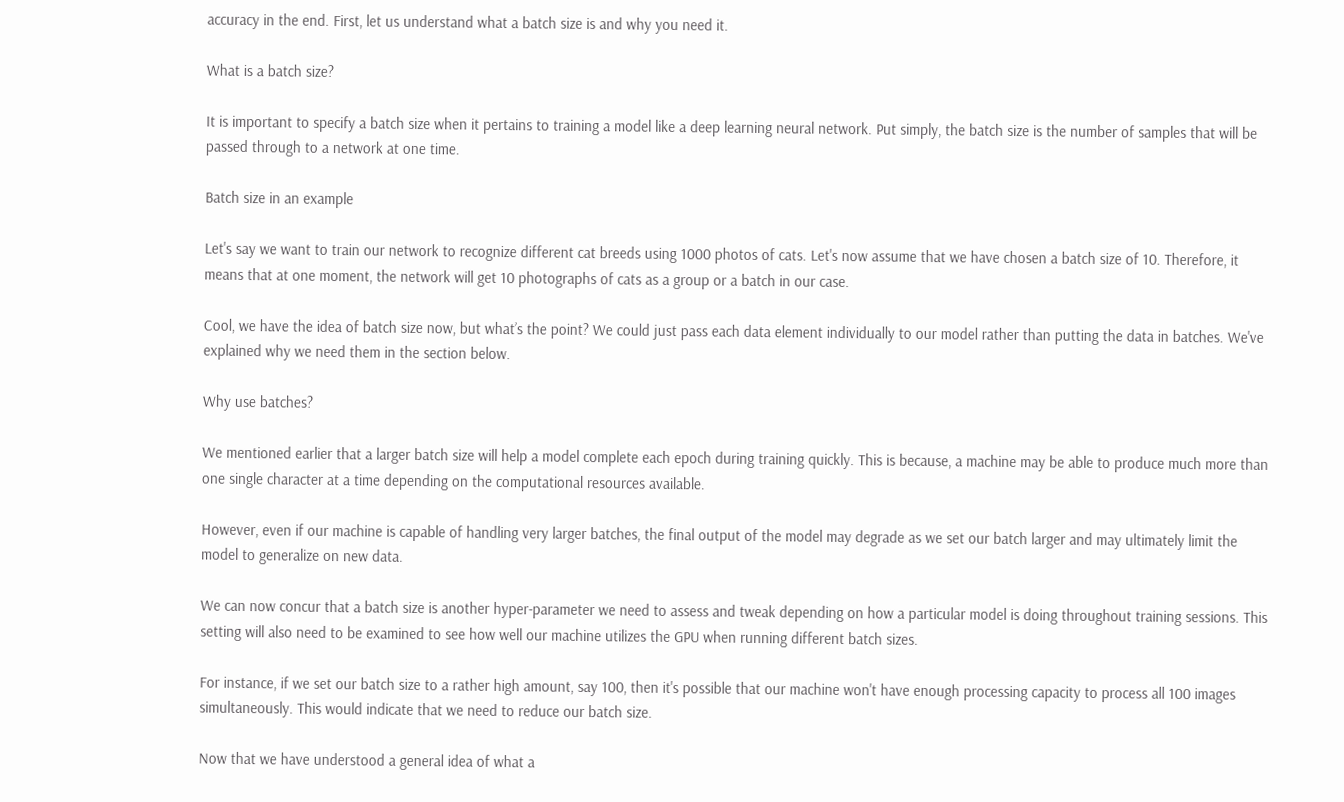accuracy in the end. First, let us understand what a batch size is and why you need it.

What is a batch size?

It is important to specify a batch size when it pertains to training a model like a deep learning neural network. Put simply, the batch size is the number of samples that will be passed through to a network at one time.

Batch size in an example

Let's say we want to train our network to recognize different cat breeds using 1000 photos of cats. Let's now assume that we have chosen a batch size of 10. Therefore, it means that at one moment, the network will get 10 photographs of cats as a group or a batch in our case.

Cool, we have the idea of batch size now, but what’s the point? We could just pass each data element individually to our model rather than putting the data in batches. We've explained why we need them in the section below.

Why use batches?

We mentioned earlier that a larger batch size will help a model complete each epoch during training quickly. This is because, a machine may be able to produce much more than one single character at a time depending on the computational resources available.

However, even if our machine is capable of handling very larger batches, the final output of the model may degrade as we set our batch larger and may ultimately limit the model to generalize on new data.

We can now concur that a batch size is another hyper-parameter we need to assess and tweak depending on how a particular model is doing throughout training sessions. This setting will also need to be examined to see how well our machine utilizes the GPU when running different batch sizes.

For instance, if we set our batch size to a rather high amount, say 100, then it's possible that our machine won't have enough processing capacity to process all 100 images simultaneously. This would indicate that we need to reduce our batch size.

Now that we have understood a general idea of what a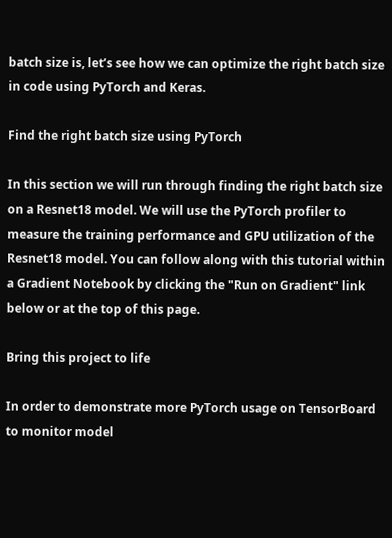batch size is, let’s see how we can optimize the right batch size in code using PyTorch and Keras.

Find the right batch size using PyTorch

In this section we will run through finding the right batch size on a Resnet18 model. We will use the PyTorch profiler to measure the training performance and GPU utilization of the Resnet18 model. You can follow along with this tutorial within a Gradient Notebook by clicking the "Run on Gradient" link below or at the top of this page.

Bring this project to life

In order to demonstrate more PyTorch usage on TensorBoard to monitor model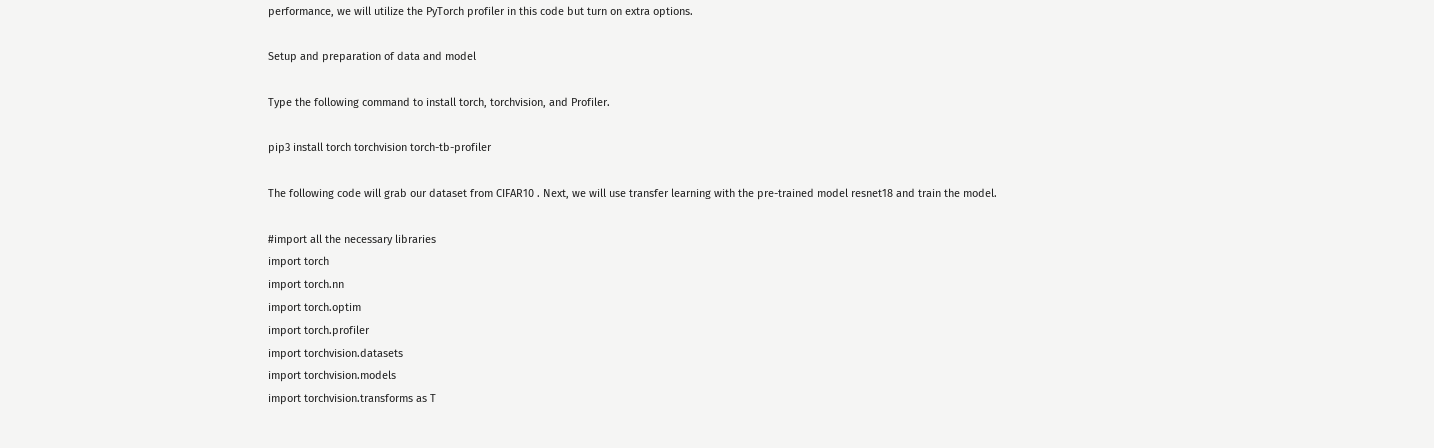performance, we will utilize the PyTorch profiler in this code but turn on extra options.

Setup and preparation of data and model

Type the following command to install torch, torchvision, and Profiler.

pip3 install torch torchvision torch-tb-profiler

The following code will grab our dataset from CIFAR10 . Next, we will use transfer learning with the pre-trained model resnet18 and train the model.

#import all the necessary libraries
import torch
import torch.nn
import torch.optim
import torch.profiler
import torchvision.datasets
import torchvision.models
import torchvision.transforms as T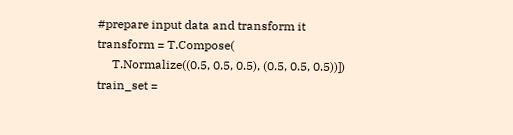#prepare input data and transform it
transform = T.Compose(
     T.Normalize((0.5, 0.5, 0.5), (0.5, 0.5, 0.5))])
train_set =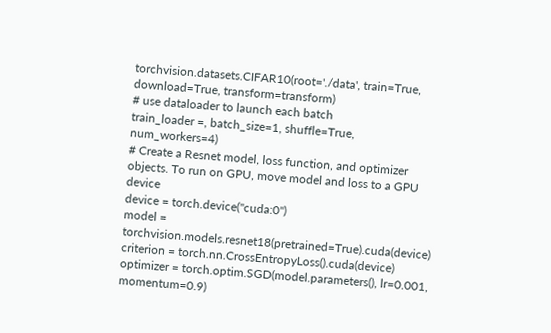torchvision.datasets.CIFAR10(root='./data', train=True, download=True, transform=transform)
# use dataloader to launch each batch
train_loader =, batch_size=1, shuffle=True, num_workers=4)
# Create a Resnet model, loss function, and optimizer objects. To run on GPU, move model and loss to a GPU device
device = torch.device("cuda:0")
model = torchvision.models.resnet18(pretrained=True).cuda(device)
criterion = torch.nn.CrossEntropyLoss().cuda(device)
optimizer = torch.optim.SGD(model.parameters(), lr=0.001, momentum=0.9)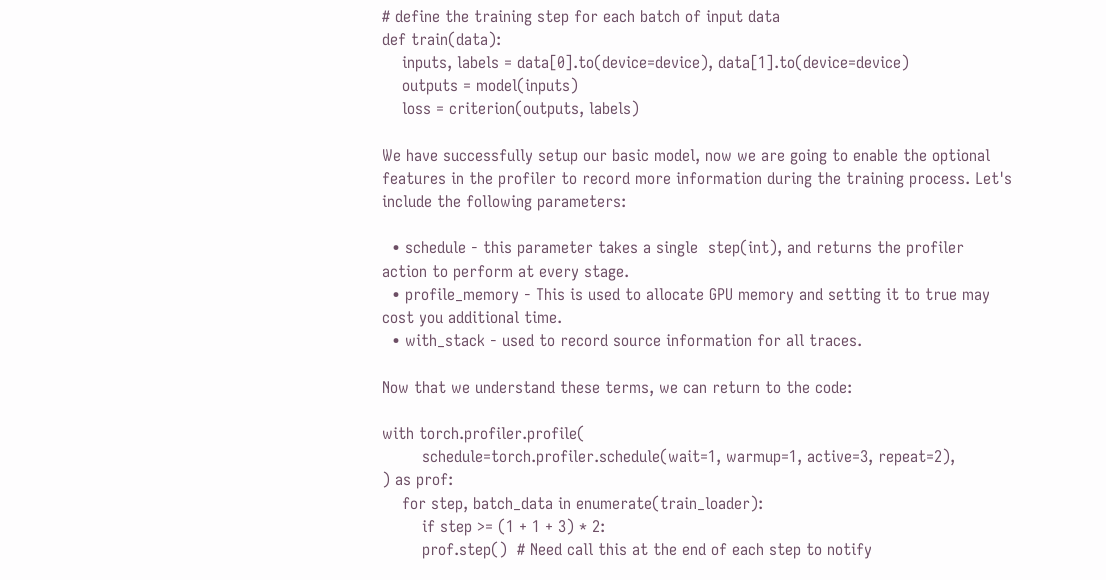# define the training step for each batch of input data
def train(data):
    inputs, labels = data[0].to(device=device), data[1].to(device=device)
    outputs = model(inputs)
    loss = criterion(outputs, labels)

We have successfully setup our basic model, now we are going to enable the optional features in the profiler to record more information during the training process. Let's include the following parameters:

  • schedule - this parameter takes a single  step(int), and returns the profiler action to perform at every stage.
  • profile_memory - This is used to allocate GPU memory and setting it to true may cost you additional time.
  • with_stack - used to record source information for all traces.

Now that we understand these terms, we can return to the code:

with torch.profiler.profile(
        schedule=torch.profiler.schedule(wait=1, warmup=1, active=3, repeat=2),
) as prof:
    for step, batch_data in enumerate(train_loader):
        if step >= (1 + 1 + 3) * 2:
        prof.step()  # Need call this at the end of each step to notify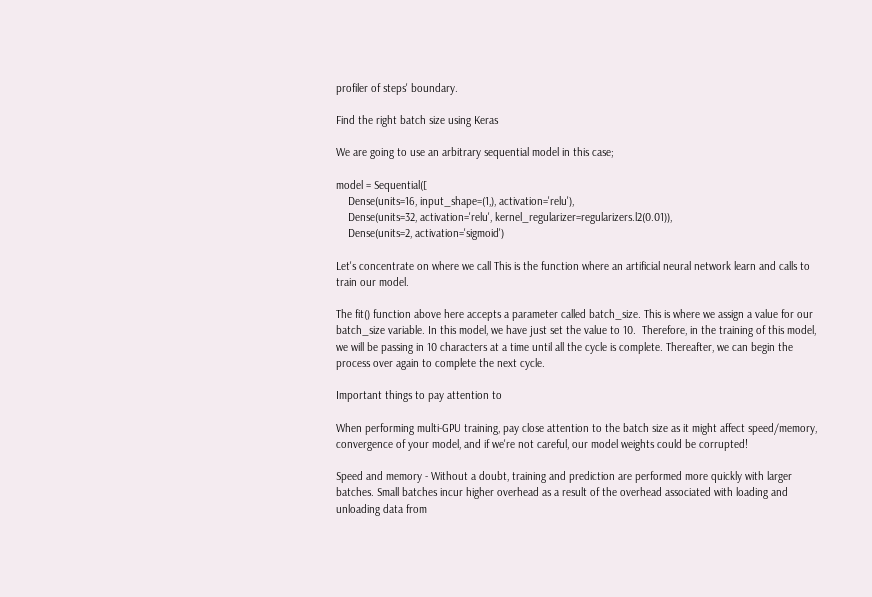profiler of steps' boundary.

Find the right batch size using Keras

We are going to use an arbitrary sequential model in this case;

model = Sequential([
    Dense(units=16, input_shape=(1,), activation='relu'),
    Dense(units=32, activation='relu', kernel_regularizer=regularizers.l2(0.01)),
    Dense(units=2, activation='sigmoid')

Let's concentrate on where we call This is the function where an artificial neural network learn and calls to train our model.

The fit() function above here accepts a parameter called batch_size. This is where we assign a value for our batch_size variable. In this model, we have just set the value to 10.  Therefore, in the training of this model, we will be passing in 10 characters at a time until all the cycle is complete. Thereafter, we can begin the process over again to complete the next cycle.

Important things to pay attention to

When performing multi-GPU training, pay close attention to the batch size as it might affect speed/memory, convergence of your model, and if we're not careful, our model weights could be corrupted!

Speed and memory - Without a doubt, training and prediction are performed more quickly with larger batches. Small batches incur higher overhead as a result of the overhead associated with loading and unloading data from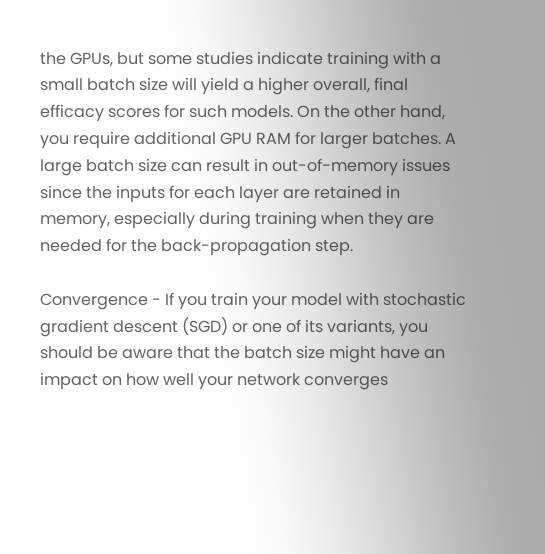the GPUs, but some studies indicate training with a small batch size will yield a higher overall, final efficacy scores for such models. On the other hand, you require additional GPU RAM for larger batches. A large batch size can result in out-of-memory issues since the inputs for each layer are retained in memory, especially during training when they are needed for the back-propagation step.

Convergence - If you train your model with stochastic gradient descent (SGD) or one of its variants, you should be aware that the batch size might have an impact on how well your network converges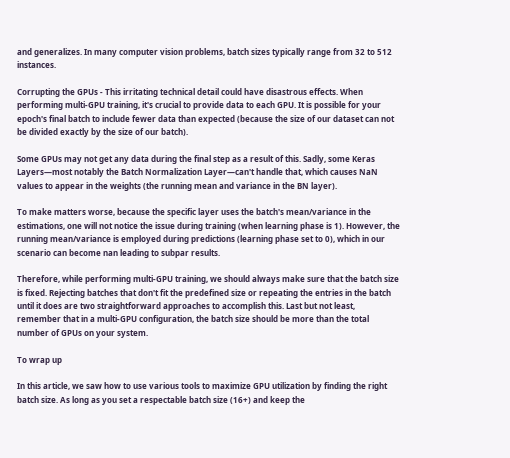and generalizes. In many computer vision problems, batch sizes typically range from 32 to 512 instances.

Corrupting the GPUs - This irritating technical detail could have disastrous effects. When performing multi-GPU training, it's crucial to provide data to each GPU. It is possible for your epoch's final batch to include fewer data than expected (because the size of our dataset can not be divided exactly by the size of our batch).

Some GPUs may not get any data during the final step as a result of this. Sadly, some Keras Layers—most notably the Batch Normalization Layer—can't handle that, which causes NaN values to appear in the weights (the running mean and variance in the BN layer).

To make matters worse, because the specific layer uses the batch's mean/variance in the estimations, one will not notice the issue during training (when learning phase is 1). However, the running mean/variance is employed during predictions (learning phase set to 0), which in our scenario can become nan leading to subpar results.

Therefore, while performing multi-GPU training, we should always make sure that the batch size is fixed. Rejecting batches that don't fit the predefined size or repeating the entries in the batch until it does are two straightforward approaches to accomplish this. Last but not least, remember that in a multi-GPU configuration, the batch size should be more than the total number of GPUs on your system.

To wrap up

In this article, we saw how to use various tools to maximize GPU utilization by finding the right batch size. As long as you set a respectable batch size (16+) and keep the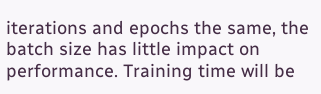iterations and epochs the same, the batch size has little impact on performance. Training time will be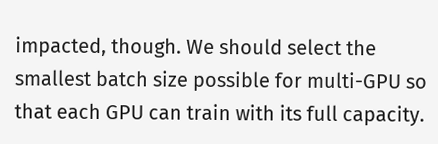impacted, though. We should select the smallest batch size possible for multi-GPU so that each GPU can train with its full capacity.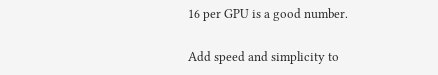16 per GPU is a good number.

Add speed and simplicity to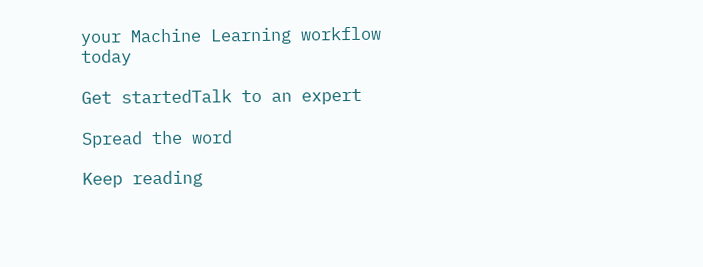your Machine Learning workflow today

Get startedTalk to an expert

Spread the word

Keep reading